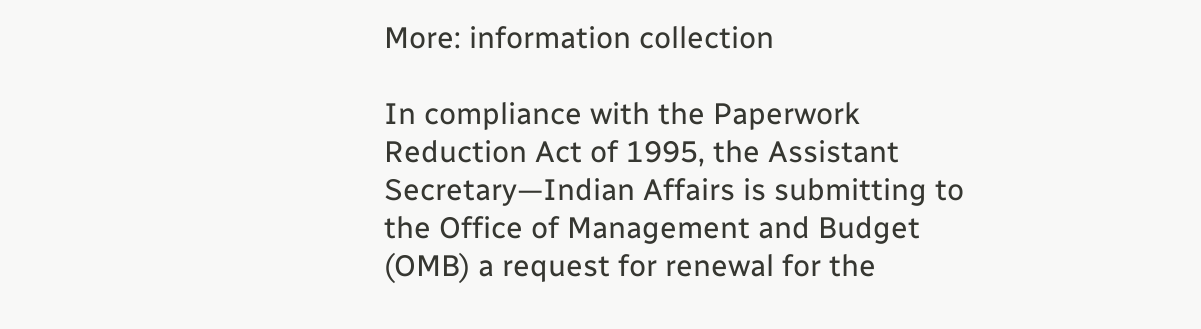More: information collection

In compliance with the Paperwork Reduction Act of 1995, the Assistant Secretary—Indian Affairs is submitting to the Office of Management and Budget (OMB) a request for renewal for the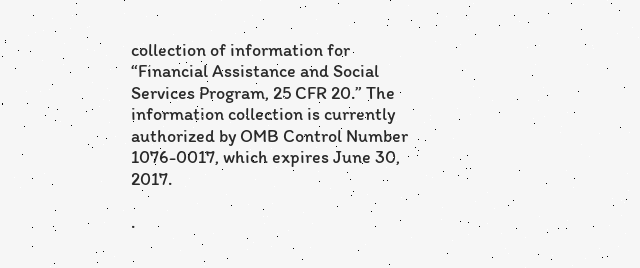collection of information for “Financial Assistance and Social Services Program, 25 CFR 20.” The information collection is currently authorized by OMB Control Number 1076-0017, which expires June 30, 2017.

.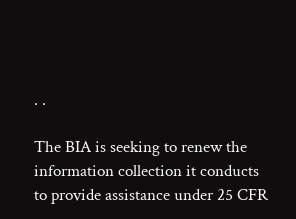. .

The BIA is seeking to renew the information collection it conducts to provide assistance under 25 CFR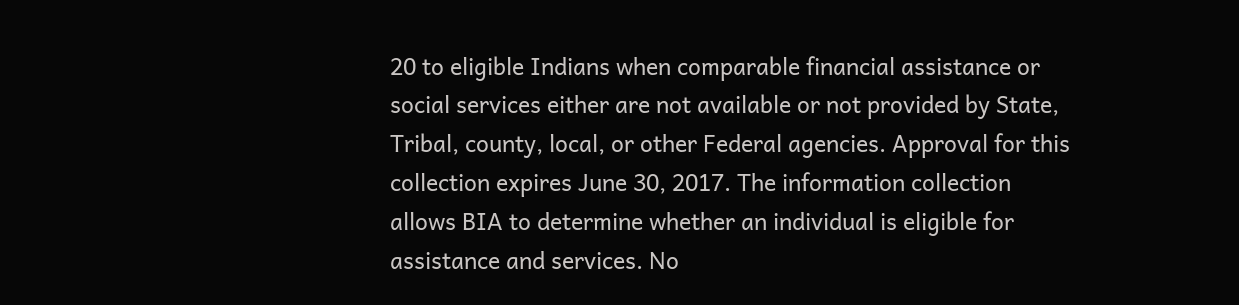20 to eligible Indians when comparable financial assistance or social services either are not available or not provided by State, Tribal, county, local, or other Federal agencies. Approval for this collection expires June 30, 2017. The information collection allows BIA to determine whether an individual is eligible for assistance and services. No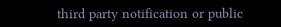third party notification or public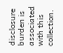disclosure burden is associated with this collection.